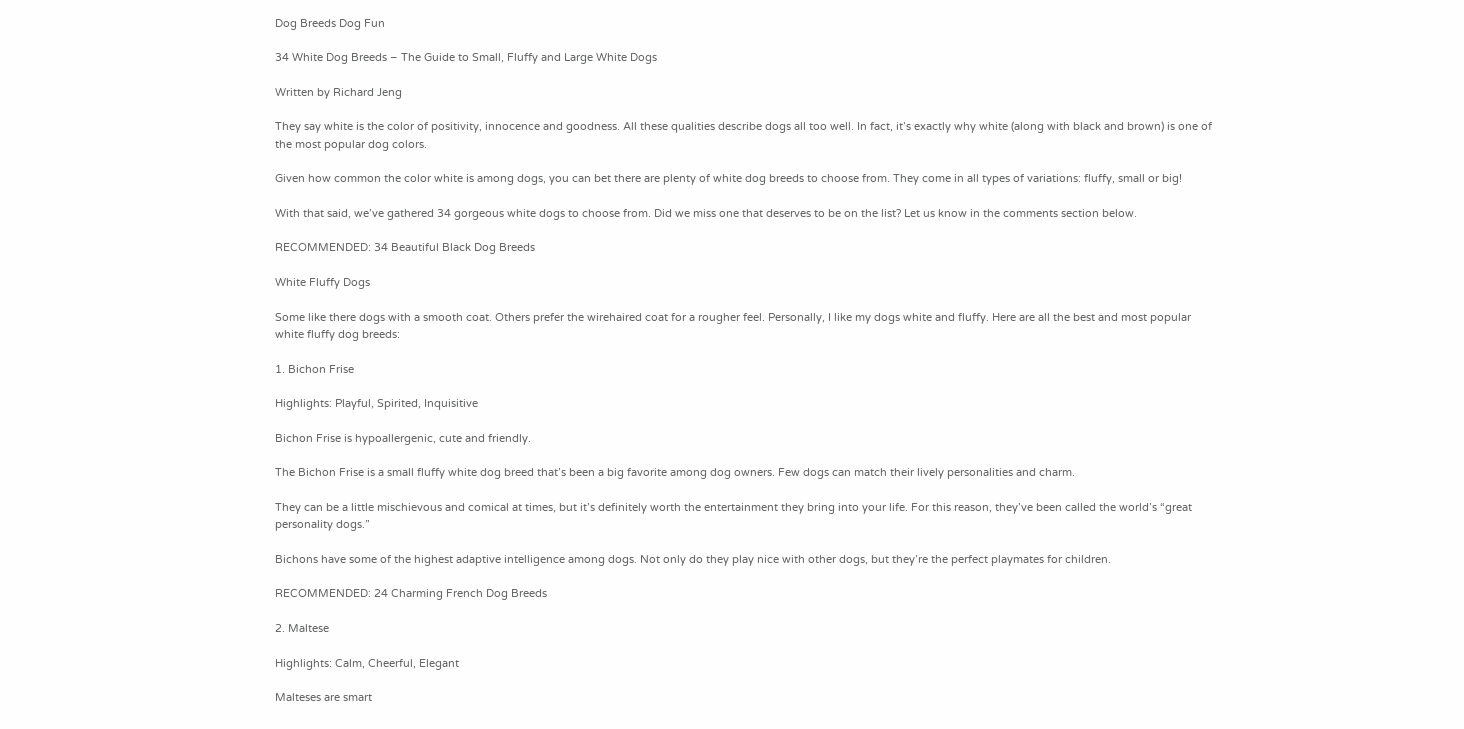Dog Breeds Dog Fun

34 White Dog Breeds – The Guide to Small, Fluffy and Large White Dogs

Written by Richard Jeng

They say white is the color of positivity, innocence and goodness. All these qualities describe dogs all too well. In fact, it’s exactly why white (along with black and brown) is one of the most popular dog colors.

Given how common the color white is among dogs, you can bet there are plenty of white dog breeds to choose from. They come in all types of variations: fluffy, small or big!

With that said, we’ve gathered 34 gorgeous white dogs to choose from. Did we miss one that deserves to be on the list? Let us know in the comments section below.

RECOMMENDED: 34 Beautiful Black Dog Breeds

White Fluffy Dogs

Some like there dogs with a smooth coat. Others prefer the wirehaired coat for a rougher feel. Personally, I like my dogs white and fluffy. Here are all the best and most popular white fluffy dog breeds:

1. Bichon Frise

Highlights: Playful, Spirited, Inquisitive

Bichon Frise is hypoallergenic, cute and friendly.

The Bichon Frise is a small fluffy white dog breed that’s been a big favorite among dog owners. Few dogs can match their lively personalities and charm.

They can be a little mischievous and comical at times, but it’s definitely worth the entertainment they bring into your life. For this reason, they’ve been called the world’s “great personality dogs.”

Bichons have some of the highest adaptive intelligence among dogs. Not only do they play nice with other dogs, but they’re the perfect playmates for children.

RECOMMENDED: 24 Charming French Dog Breeds

2. Maltese

Highlights: Calm, Cheerful, Elegant

Malteses are smart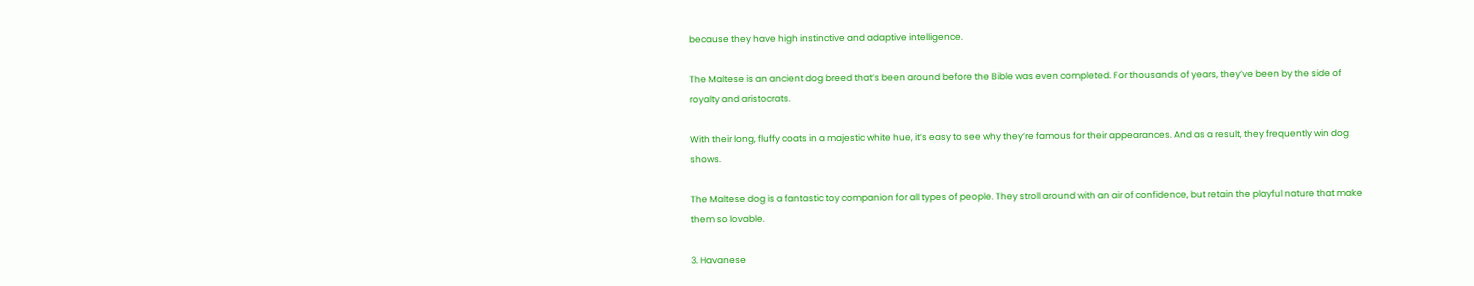because they have high instinctive and adaptive intelligence.

The Maltese is an ancient dog breed that’s been around before the Bible was even completed. For thousands of years, they’ve been by the side of royalty and aristocrats.

With their long, fluffy coats in a majestic white hue, it’s easy to see why they’re famous for their appearances. And as a result, they frequently win dog shows.

The Maltese dog is a fantastic toy companion for all types of people. They stroll around with an air of confidence, but retain the playful nature that make them so lovable.

3. Havanese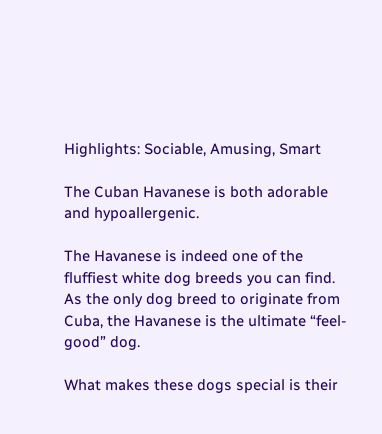Highlights: Sociable, Amusing, Smart

The Cuban Havanese is both adorable and hypoallergenic.

The Havanese is indeed one of the fluffiest white dog breeds you can find. As the only dog breed to originate from Cuba, the Havanese is the ultimate “feel-good” dog.

What makes these dogs special is their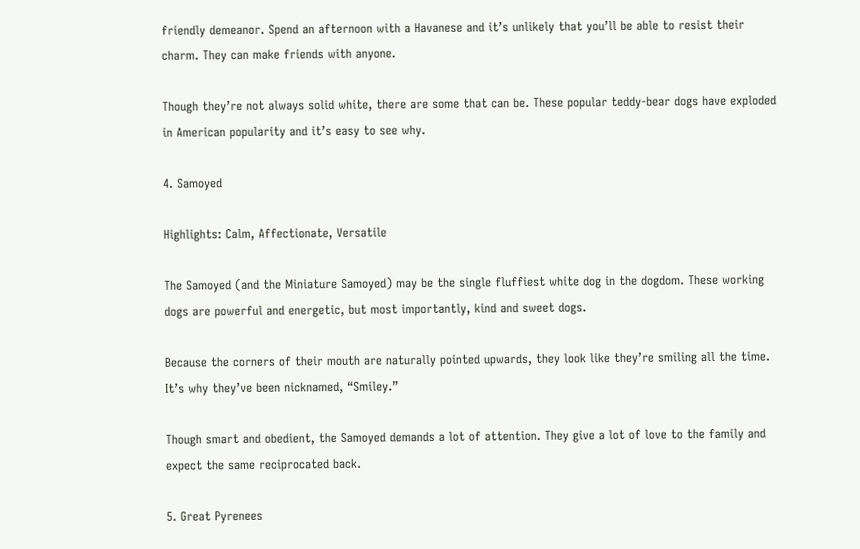friendly demeanor. Spend an afternoon with a Havanese and it’s unlikely that you’ll be able to resist their charm. They can make friends with anyone.

Though they’re not always solid white, there are some that can be. These popular teddy-bear dogs have exploded in American popularity and it’s easy to see why.

4. Samoyed

Highlights: Calm, Affectionate, Versatile

The Samoyed (and the Miniature Samoyed) may be the single fluffiest white dog in the dogdom. These working dogs are powerful and energetic, but most importantly, kind and sweet dogs.

Because the corners of their mouth are naturally pointed upwards, they look like they’re smiling all the time. It’s why they’ve been nicknamed, “Smiley.”

Though smart and obedient, the Samoyed demands a lot of attention. They give a lot of love to the family and expect the same reciprocated back.

5. Great Pyrenees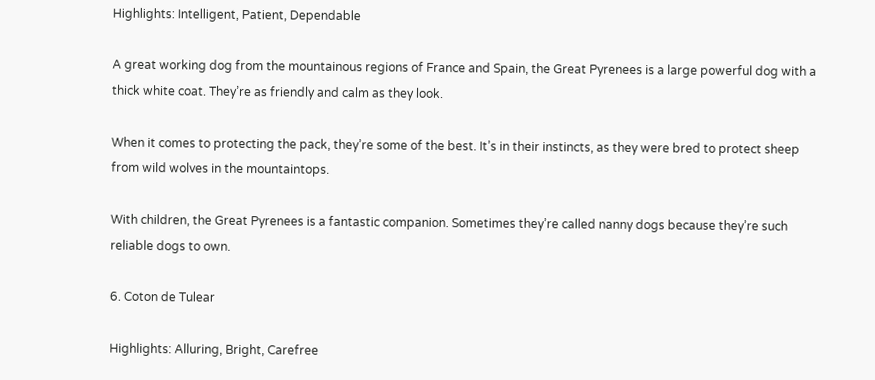Highlights: Intelligent, Patient, Dependable

A great working dog from the mountainous regions of France and Spain, the Great Pyrenees is a large powerful dog with a thick white coat. They’re as friendly and calm as they look.

When it comes to protecting the pack, they’re some of the best. It’s in their instincts, as they were bred to protect sheep from wild wolves in the mountaintops.

With children, the Great Pyrenees is a fantastic companion. Sometimes they’re called nanny dogs because they’re such reliable dogs to own.

6. Coton de Tulear

Highlights: Alluring, Bright, Carefree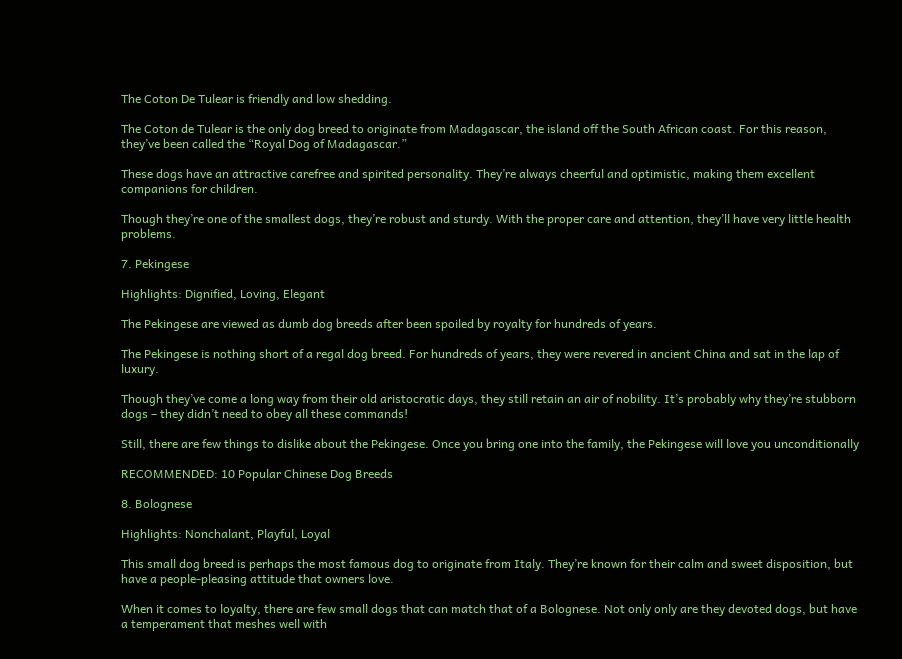The Coton De Tulear is friendly and low shedding.

The Coton de Tulear is the only dog breed to originate from Madagascar, the island off the South African coast. For this reason, they’ve been called the “Royal Dog of Madagascar.”

These dogs have an attractive carefree and spirited personality. They’re always cheerful and optimistic, making them excellent companions for children.

Though they’re one of the smallest dogs, they’re robust and sturdy. With the proper care and attention, they’ll have very little health problems.

7. Pekingese

Highlights: Dignified, Loving, Elegant

The Pekingese are viewed as dumb dog breeds after been spoiled by royalty for hundreds of years.

The Pekingese is nothing short of a regal dog breed. For hundreds of years, they were revered in ancient China and sat in the lap of luxury.

Though they’ve come a long way from their old aristocratic days, they still retain an air of nobility. It’s probably why they’re stubborn dogs – they didn’t need to obey all these commands!

Still, there are few things to dislike about the Pekingese. Once you bring one into the family, the Pekingese will love you unconditionally

RECOMMENDED: 10 Popular Chinese Dog Breeds

8. Bolognese

Highlights: Nonchalant, Playful, Loyal

This small dog breed is perhaps the most famous dog to originate from Italy. They’re known for their calm and sweet disposition, but have a people-pleasing attitude that owners love.

When it comes to loyalty, there are few small dogs that can match that of a Bolognese. Not only only are they devoted dogs, but have a temperament that meshes well with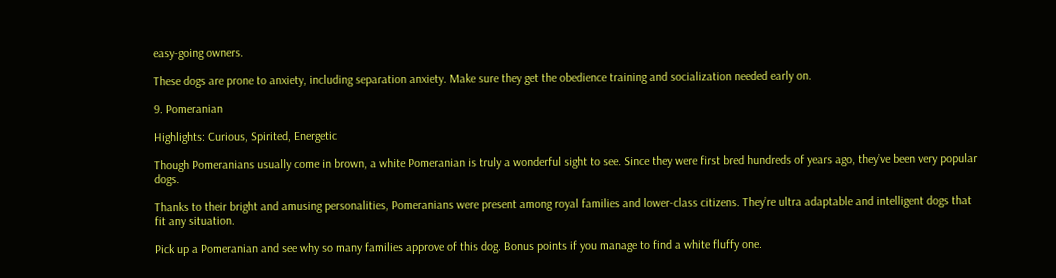easy-going owners.

These dogs are prone to anxiety, including separation anxiety. Make sure they get the obedience training and socialization needed early on.

9. Pomeranian

Highlights: Curious, Spirited, Energetic

Though Pomeranians usually come in brown, a white Pomeranian is truly a wonderful sight to see. Since they were first bred hundreds of years ago, they’ve been very popular dogs.

Thanks to their bright and amusing personalities, Pomeranians were present among royal families and lower-class citizens. They’re ultra adaptable and intelligent dogs that fit any situation.

Pick up a Pomeranian and see why so many families approve of this dog. Bonus points if you manage to find a white fluffy one.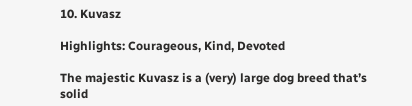10. Kuvasz

Highlights: Courageous, Kind, Devoted

The majestic Kuvasz is a (very) large dog breed that’s solid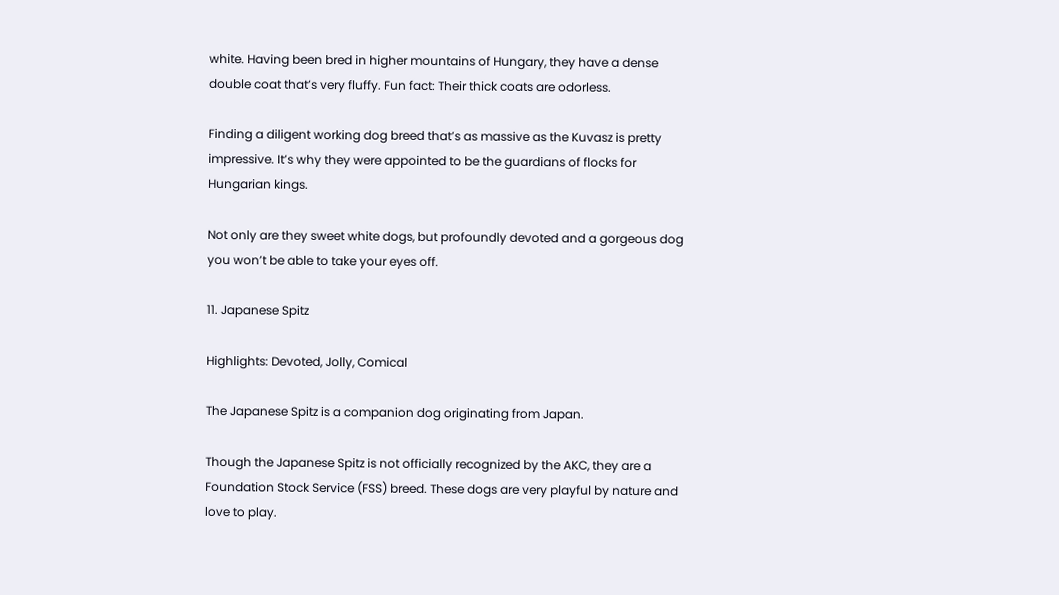white. Having been bred in higher mountains of Hungary, they have a dense double coat that’s very fluffy. Fun fact: Their thick coats are odorless.

Finding a diligent working dog breed that’s as massive as the Kuvasz is pretty impressive. It’s why they were appointed to be the guardians of flocks for Hungarian kings.

Not only are they sweet white dogs, but profoundly devoted and a gorgeous dog you won’t be able to take your eyes off.

11. Japanese Spitz

Highlights: Devoted, Jolly, Comical

The Japanese Spitz is a companion dog originating from Japan.

Though the Japanese Spitz is not officially recognized by the AKC, they are a Foundation Stock Service (FSS) breed. These dogs are very playful by nature and love to play.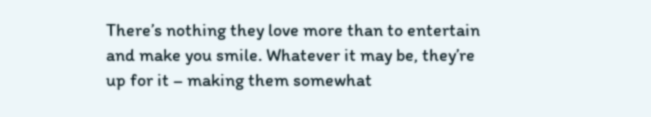There’s nothing they love more than to entertain and make you smile. Whatever it may be, they’re up for it – making them somewhat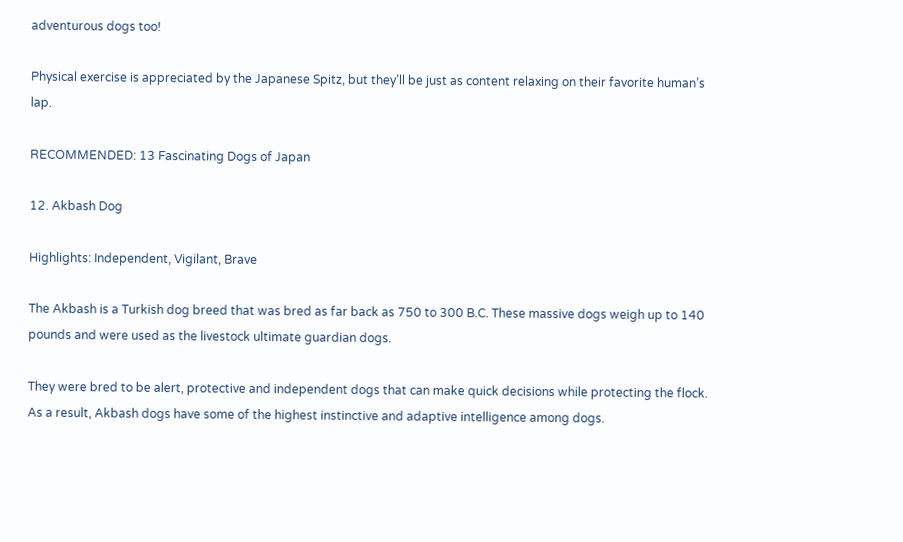adventurous dogs too!

Physical exercise is appreciated by the Japanese Spitz, but they’ll be just as content relaxing on their favorite human’s lap.

RECOMMENDED: 13 Fascinating Dogs of Japan

12. Akbash Dog

Highlights: Independent, Vigilant, Brave

The Akbash is a Turkish dog breed that was bred as far back as 750 to 300 B.C. These massive dogs weigh up to 140 pounds and were used as the livestock ultimate guardian dogs.

They were bred to be alert, protective and independent dogs that can make quick decisions while protecting the flock. As a result, Akbash dogs have some of the highest instinctive and adaptive intelligence among dogs.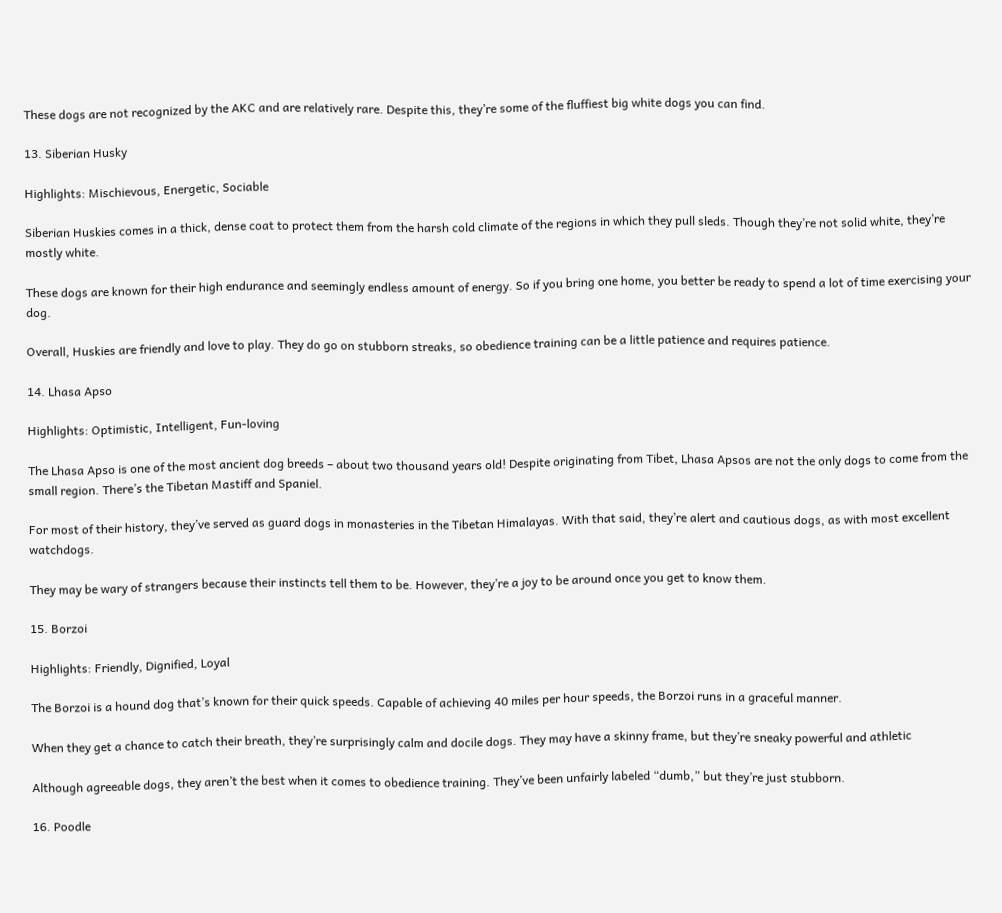These dogs are not recognized by the AKC and are relatively rare. Despite this, they’re some of the fluffiest big white dogs you can find.

13. Siberian Husky

Highlights: Mischievous, Energetic, Sociable

Siberian Huskies comes in a thick, dense coat to protect them from the harsh cold climate of the regions in which they pull sleds. Though they’re not solid white, they’re mostly white.

These dogs are known for their high endurance and seemingly endless amount of energy. So if you bring one home, you better be ready to spend a lot of time exercising your dog.

Overall, Huskies are friendly and love to play. They do go on stubborn streaks, so obedience training can be a little patience and requires patience.

14. Lhasa Apso

Highlights: Optimistic, Intelligent, Fun-loving

The Lhasa Apso is one of the most ancient dog breeds – about two thousand years old! Despite originating from Tibet, Lhasa Apsos are not the only dogs to come from the small region. There’s the Tibetan Mastiff and Spaniel.

For most of their history, they’ve served as guard dogs in monasteries in the Tibetan Himalayas. With that said, they’re alert and cautious dogs, as with most excellent watchdogs.

They may be wary of strangers because their instincts tell them to be. However, they’re a joy to be around once you get to know them.

15. Borzoi

Highlights: Friendly, Dignified, Loyal

The Borzoi is a hound dog that’s known for their quick speeds. Capable of achieving 40 miles per hour speeds, the Borzoi runs in a graceful manner.

When they get a chance to catch their breath, they’re surprisingly calm and docile dogs. They may have a skinny frame, but they’re sneaky powerful and athletic

Although agreeable dogs, they aren’t the best when it comes to obedience training. They’ve been unfairly labeled “dumb,” but they’re just stubborn.

16. Poodle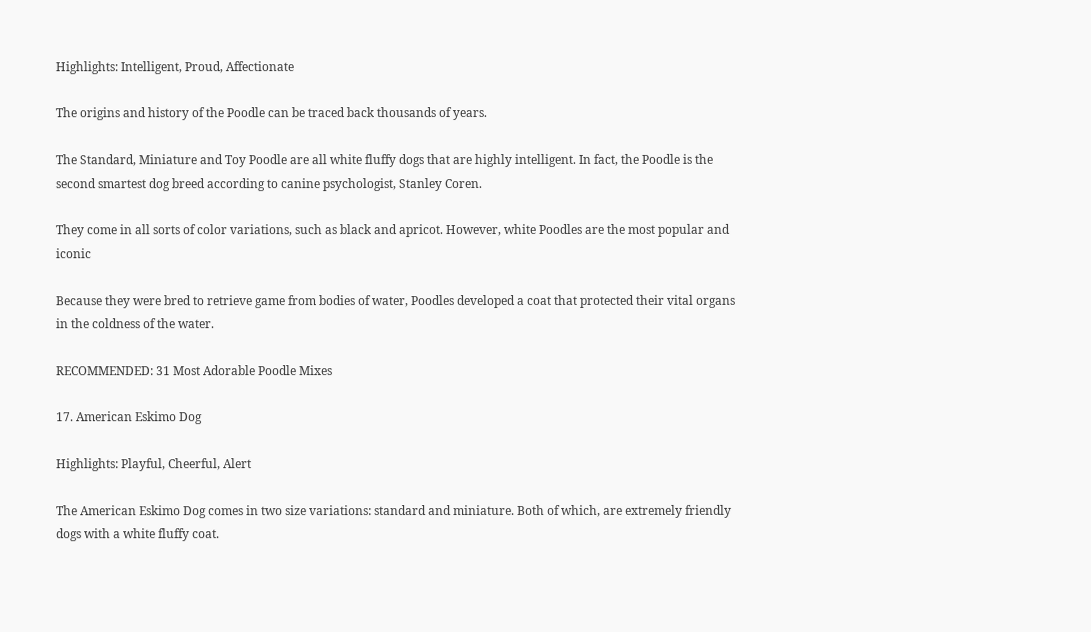Highlights: Intelligent, Proud, Affectionate

The origins and history of the Poodle can be traced back thousands of years.

The Standard, Miniature and Toy Poodle are all white fluffy dogs that are highly intelligent. In fact, the Poodle is the second smartest dog breed according to canine psychologist, Stanley Coren.

They come in all sorts of color variations, such as black and apricot. However, white Poodles are the most popular and iconic

Because they were bred to retrieve game from bodies of water, Poodles developed a coat that protected their vital organs in the coldness of the water.

RECOMMENDED: 31 Most Adorable Poodle Mixes

17. American Eskimo Dog

Highlights: Playful, Cheerful, Alert

The American Eskimo Dog comes in two size variations: standard and miniature. Both of which, are extremely friendly dogs with a white fluffy coat.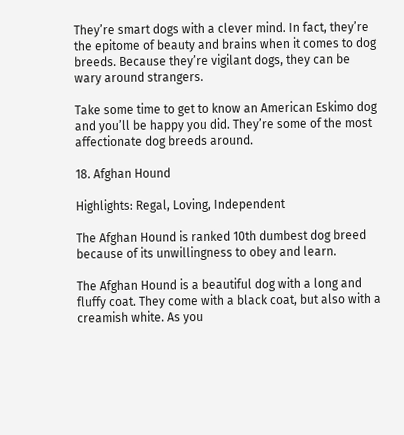They’re smart dogs with a clever mind. In fact, they’re the epitome of beauty and brains when it comes to dog breeds. Because they’re vigilant dogs, they can be wary around strangers.

Take some time to get to know an American Eskimo dog and you’ll be happy you did. They’re some of the most affectionate dog breeds around.

18. Afghan Hound

Highlights: Regal, Loving, Independent

The Afghan Hound is ranked 10th dumbest dog breed because of its unwillingness to obey and learn.

The Afghan Hound is a beautiful dog with a long and fluffy coat. They come with a black coat, but also with a creamish white. As you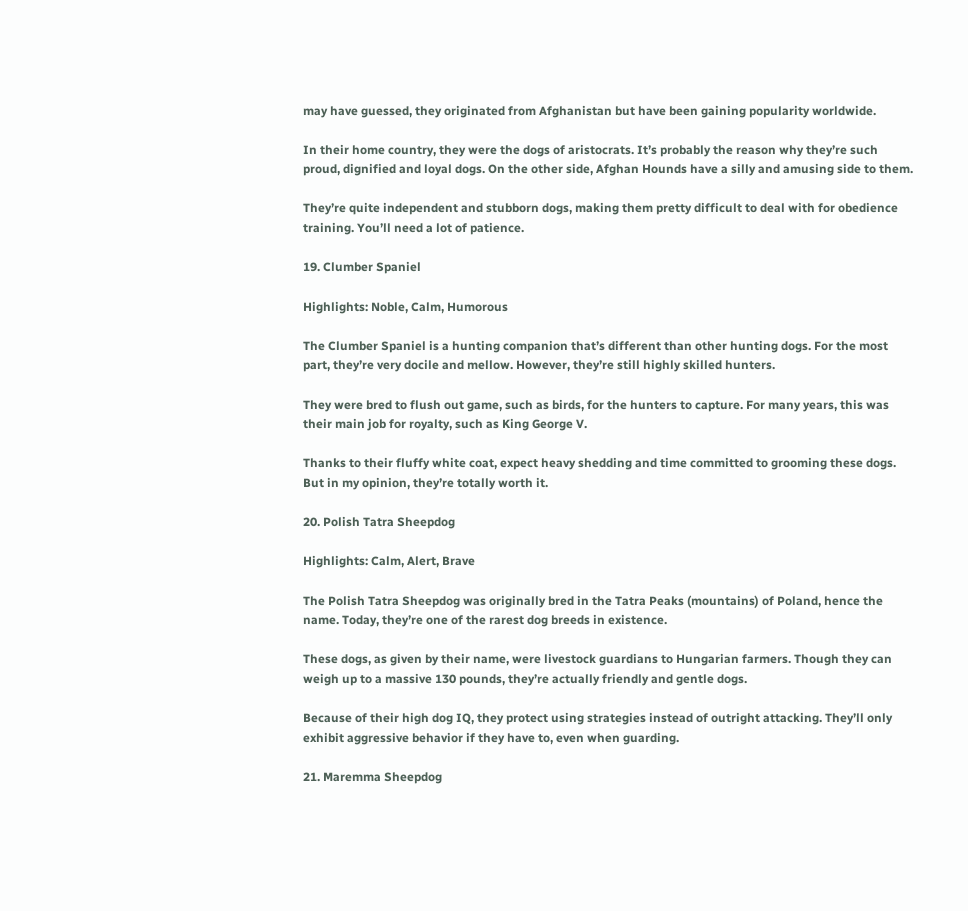may have guessed, they originated from Afghanistan but have been gaining popularity worldwide.

In their home country, they were the dogs of aristocrats. It’s probably the reason why they’re such proud, dignified and loyal dogs. On the other side, Afghan Hounds have a silly and amusing side to them.

They’re quite independent and stubborn dogs, making them pretty difficult to deal with for obedience training. You’ll need a lot of patience.

19. Clumber Spaniel

Highlights: Noble, Calm, Humorous

The Clumber Spaniel is a hunting companion that’s different than other hunting dogs. For the most part, they’re very docile and mellow. However, they’re still highly skilled hunters.

They were bred to flush out game, such as birds, for the hunters to capture. For many years, this was their main job for royalty, such as King George V.

Thanks to their fluffy white coat, expect heavy shedding and time committed to grooming these dogs. But in my opinion, they’re totally worth it.

20. Polish Tatra Sheepdog

Highlights: Calm, Alert, Brave

The Polish Tatra Sheepdog was originally bred in the Tatra Peaks (mountains) of Poland, hence the name. Today, they’re one of the rarest dog breeds in existence.

These dogs, as given by their name, were livestock guardians to Hungarian farmers. Though they can weigh up to a massive 130 pounds, they’re actually friendly and gentle dogs.

Because of their high dog IQ, they protect using strategies instead of outright attacking. They’ll only exhibit aggressive behavior if they have to, even when guarding.

21. Maremma Sheepdog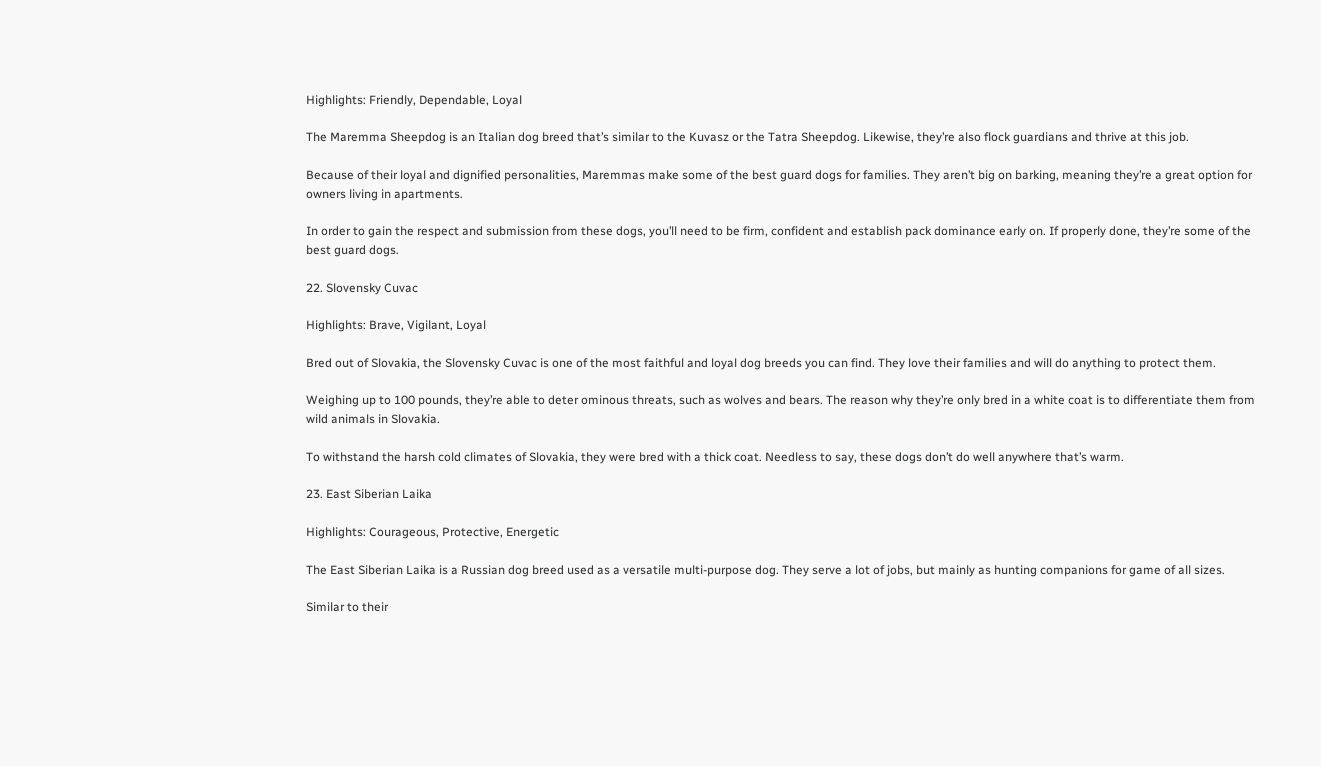Highlights: Friendly, Dependable, Loyal

The Maremma Sheepdog is an Italian dog breed that’s similar to the Kuvasz or the Tatra Sheepdog. Likewise, they’re also flock guardians and thrive at this job.

Because of their loyal and dignified personalities, Maremmas make some of the best guard dogs for families. They aren’t big on barking, meaning they’re a great option for owners living in apartments.

In order to gain the respect and submission from these dogs, you’ll need to be firm, confident and establish pack dominance early on. If properly done, they’re some of the best guard dogs.

22. Slovensky Cuvac

Highlights: Brave, Vigilant, Loyal

Bred out of Slovakia, the Slovensky Cuvac is one of the most faithful and loyal dog breeds you can find. They love their families and will do anything to protect them.

Weighing up to 100 pounds, they’re able to deter ominous threats, such as wolves and bears. The reason why they’re only bred in a white coat is to differentiate them from wild animals in Slovakia.

To withstand the harsh cold climates of Slovakia, they were bred with a thick coat. Needless to say, these dogs don’t do well anywhere that’s warm.

23. East Siberian Laika

Highlights: Courageous, Protective, Energetic

The East Siberian Laika is a Russian dog breed used as a versatile multi-purpose dog. They serve a lot of jobs, but mainly as hunting companions for game of all sizes.

Similar to their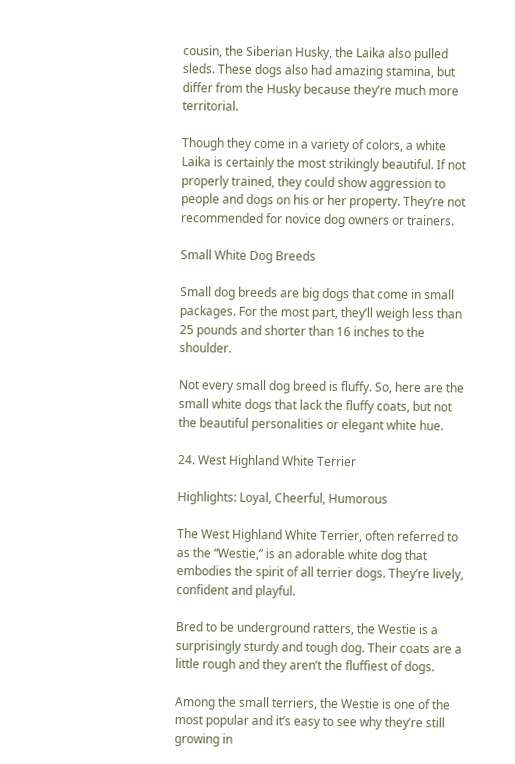cousin, the Siberian Husky, the Laika also pulled sleds. These dogs also had amazing stamina, but differ from the Husky because they’re much more territorial.

Though they come in a variety of colors, a white Laika is certainly the most strikingly beautiful. If not properly trained, they could show aggression to people and dogs on his or her property. They’re not recommended for novice dog owners or trainers.

Small White Dog Breeds

Small dog breeds are big dogs that come in small packages. For the most part, they’ll weigh less than 25 pounds and shorter than 16 inches to the shoulder.

Not every small dog breed is fluffy. So, here are the small white dogs that lack the fluffy coats, but not the beautiful personalities or elegant white hue.

24. West Highland White Terrier

Highlights: Loyal, Cheerful, Humorous

The West Highland White Terrier, often referred to as the “Westie,” is an adorable white dog that embodies the spirit of all terrier dogs. They’re lively, confident and playful.

Bred to be underground ratters, the Westie is a surprisingly sturdy and tough dog. Their coats are a little rough and they aren’t the fluffiest of dogs.

Among the small terriers, the Westie is one of the most popular and it’s easy to see why they’re still growing in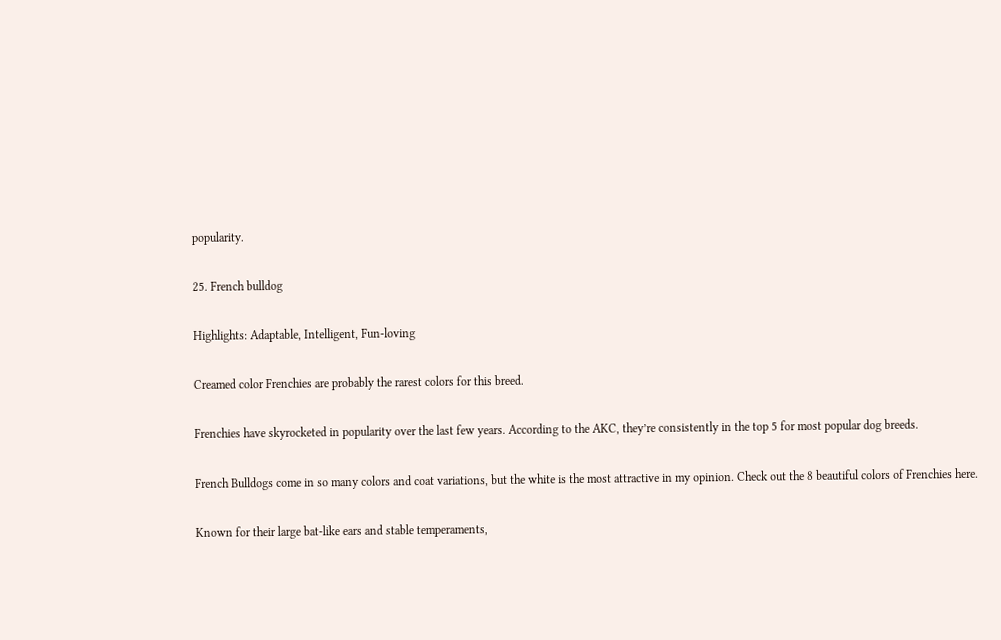popularity.

25. French bulldog

Highlights: Adaptable, Intelligent, Fun-loving

Creamed color Frenchies are probably the rarest colors for this breed.

Frenchies have skyrocketed in popularity over the last few years. According to the AKC, they’re consistently in the top 5 for most popular dog breeds.

French Bulldogs come in so many colors and coat variations, but the white is the most attractive in my opinion. Check out the 8 beautiful colors of Frenchies here.

Known for their large bat-like ears and stable temperaments,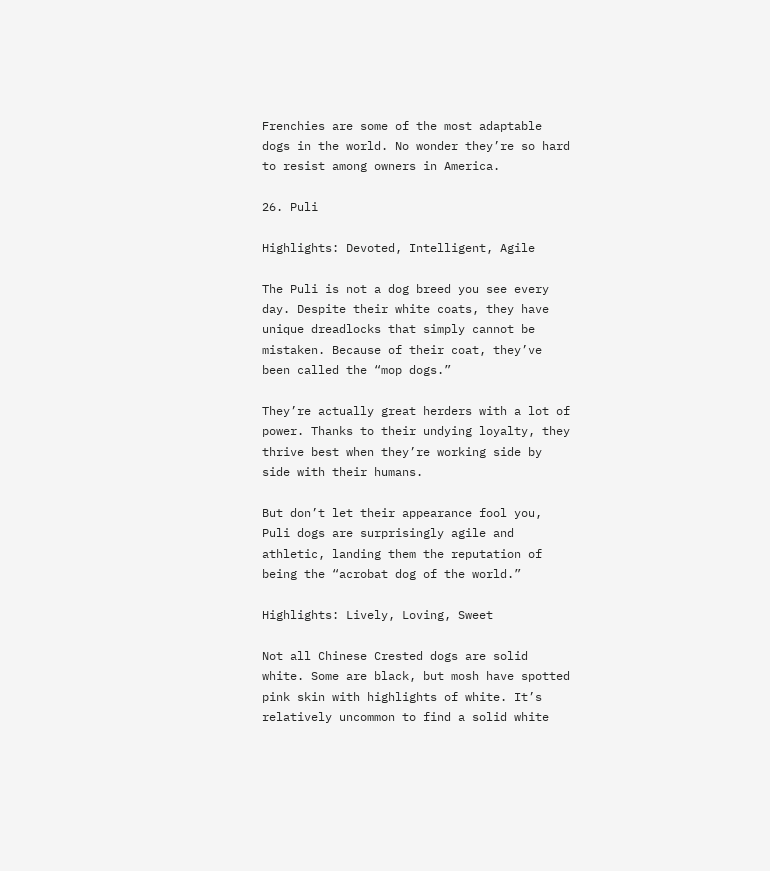Frenchies are some of the most adaptable dogs in the world. No wonder they’re so hard to resist among owners in America.

26. Puli

Highlights: Devoted, Intelligent, Agile

The Puli is not a dog breed you see every day. Despite their white coats, they have unique dreadlocks that simply cannot be mistaken. Because of their coat, they’ve been called the “mop dogs.”

They’re actually great herders with a lot of power. Thanks to their undying loyalty, they thrive best when they’re working side by side with their humans.

But don’t let their appearance fool you, Puli dogs are surprisingly agile and athletic, landing them the reputation of being the “acrobat dog of the world.”

Highlights: Lively, Loving, Sweet

Not all Chinese Crested dogs are solid white. Some are black, but mosh have spotted pink skin with highlights of white. It’s relatively uncommon to find a solid white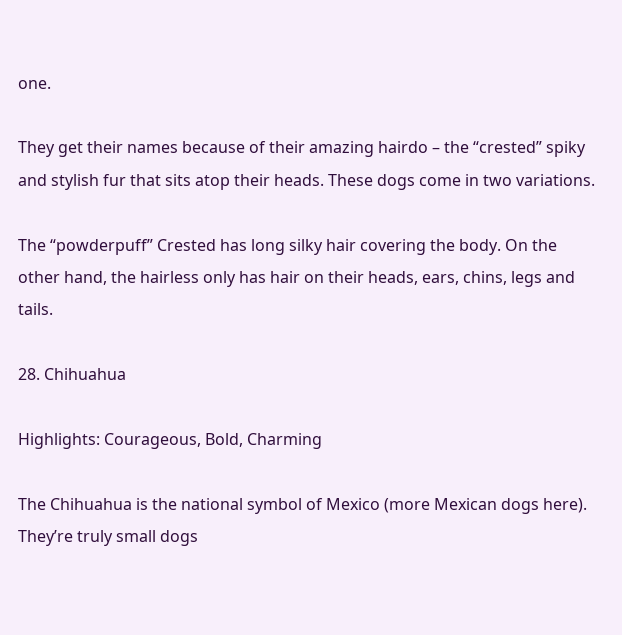one.

They get their names because of their amazing hairdo – the “crested” spiky and stylish fur that sits atop their heads. These dogs come in two variations.

The “powderpuff” Crested has long silky hair covering the body. On the other hand, the hairless only has hair on their heads, ears, chins, legs and tails.

28. Chihuahua

Highlights: Courageous, Bold, Charming

The Chihuahua is the national symbol of Mexico (more Mexican dogs here). They’re truly small dogs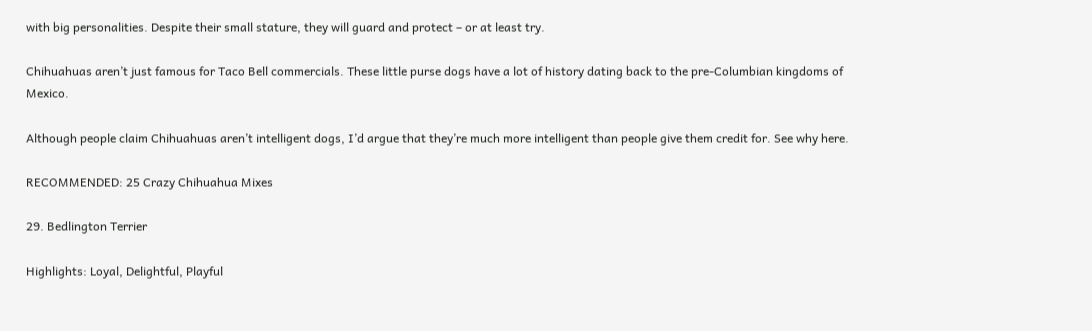with big personalities. Despite their small stature, they will guard and protect – or at least try.

Chihuahuas aren’t just famous for Taco Bell commercials. These little purse dogs have a lot of history dating back to the pre-Columbian kingdoms of Mexico.

Although people claim Chihuahuas aren’t intelligent dogs, I’d argue that they’re much more intelligent than people give them credit for. See why here.

RECOMMENDED: 25 Crazy Chihuahua Mixes

29. Bedlington Terrier

Highlights: Loyal, Delightful, Playful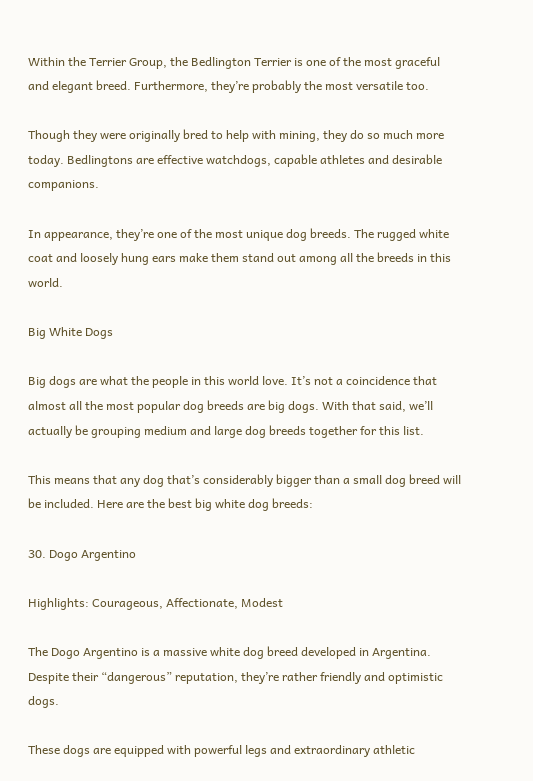Within the Terrier Group, the Bedlington Terrier is one of the most graceful and elegant breed. Furthermore, they’re probably the most versatile too.

Though they were originally bred to help with mining, they do so much more today. Bedlingtons are effective watchdogs, capable athletes and desirable companions.

In appearance, they’re one of the most unique dog breeds. The rugged white coat and loosely hung ears make them stand out among all the breeds in this world.

Big White Dogs

Big dogs are what the people in this world love. It’s not a coincidence that almost all the most popular dog breeds are big dogs. With that said, we’ll actually be grouping medium and large dog breeds together for this list.

This means that any dog that’s considerably bigger than a small dog breed will be included. Here are the best big white dog breeds:

30. Dogo Argentino

Highlights: Courageous, Affectionate, Modest

The Dogo Argentino is a massive white dog breed developed in Argentina. Despite their “dangerous” reputation, they’re rather friendly and optimistic dogs.

These dogs are equipped with powerful legs and extraordinary athletic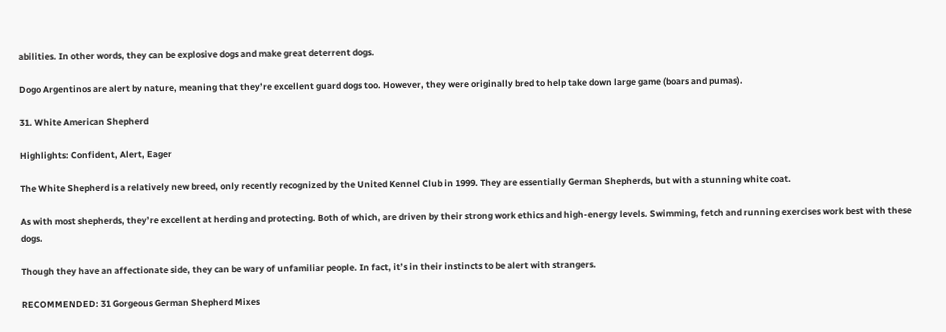abilities. In other words, they can be explosive dogs and make great deterrent dogs.

Dogo Argentinos are alert by nature, meaning that they’re excellent guard dogs too. However, they were originally bred to help take down large game (boars and pumas).

31. White American Shepherd

Highlights: Confident, Alert, Eager

The White Shepherd is a relatively new breed, only recently recognized by the United Kennel Club in 1999. They are essentially German Shepherds, but with a stunning white coat.

As with most shepherds, they’re excellent at herding and protecting. Both of which, are driven by their strong work ethics and high-energy levels. Swimming, fetch and running exercises work best with these dogs.

Though they have an affectionate side, they can be wary of unfamiliar people. In fact, it’s in their instincts to be alert with strangers.

RECOMMENDED: 31 Gorgeous German Shepherd Mixes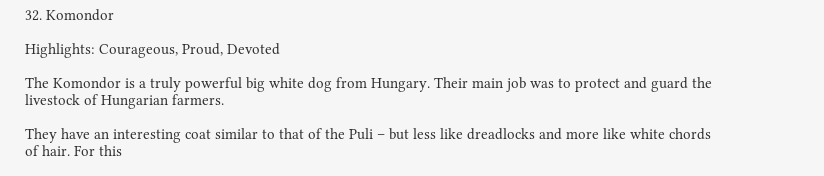32. Komondor

Highlights: Courageous, Proud, Devoted

The Komondor is a truly powerful big white dog from Hungary. Their main job was to protect and guard the livestock of Hungarian farmers.

They have an interesting coat similar to that of the Puli – but less like dreadlocks and more like white chords of hair. For this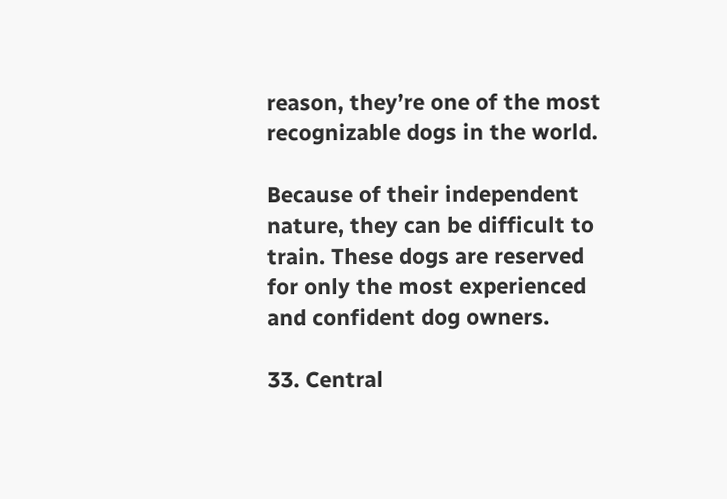reason, they’re one of the most recognizable dogs in the world.

Because of their independent nature, they can be difficult to train. These dogs are reserved for only the most experienced and confident dog owners.

33. Central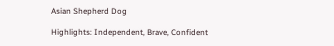Asian Shepherd Dog

Highlights: Independent, Brave, Confident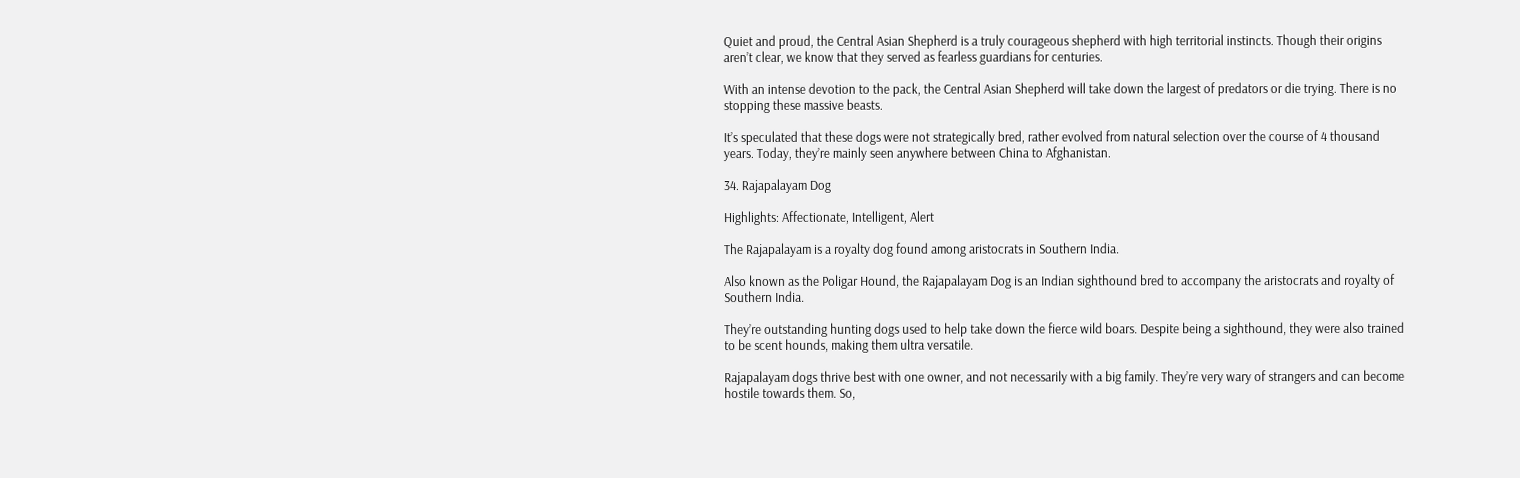Quiet and proud, the Central Asian Shepherd is a truly courageous shepherd with high territorial instincts. Though their origins aren’t clear, we know that they served as fearless guardians for centuries.

With an intense devotion to the pack, the Central Asian Shepherd will take down the largest of predators or die trying. There is no stopping these massive beasts.

It’s speculated that these dogs were not strategically bred, rather evolved from natural selection over the course of 4 thousand years. Today, they’re mainly seen anywhere between China to Afghanistan.

34. Rajapalayam Dog

Highlights: Affectionate, Intelligent, Alert

The Rajapalayam is a royalty dog found among aristocrats in Southern India.

Also known as the Poligar Hound, the Rajapalayam Dog is an Indian sighthound bred to accompany the aristocrats and royalty of Southern India.

They’re outstanding hunting dogs used to help take down the fierce wild boars. Despite being a sighthound, they were also trained to be scent hounds, making them ultra versatile.

Rajapalayam dogs thrive best with one owner, and not necessarily with a big family. They’re very wary of strangers and can become hostile towards them. So,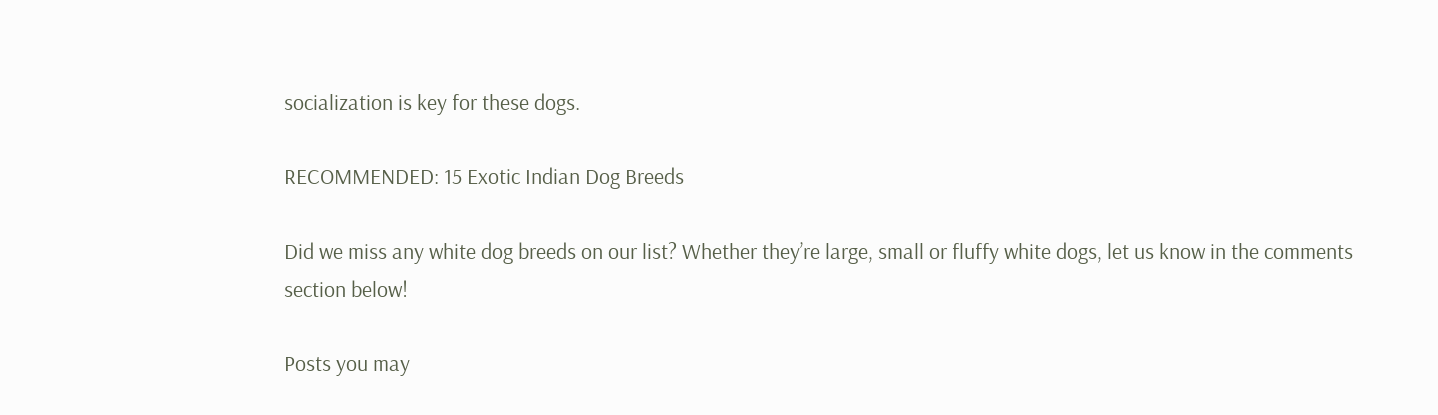socialization is key for these dogs.

RECOMMENDED: 15 Exotic Indian Dog Breeds

Did we miss any white dog breeds on our list? Whether they’re large, small or fluffy white dogs, let us know in the comments section below!

Posts you may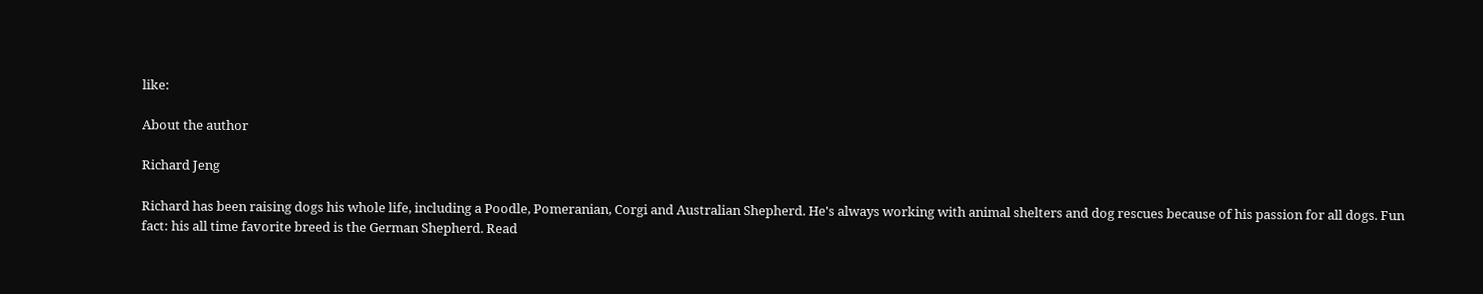like:

About the author

Richard Jeng

Richard has been raising dogs his whole life, including a Poodle, Pomeranian, Corgi and Australian Shepherd. He's always working with animal shelters and dog rescues because of his passion for all dogs. Fun fact: his all time favorite breed is the German Shepherd. Read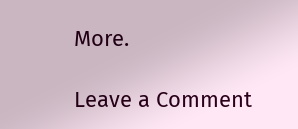More.

Leave a Comment